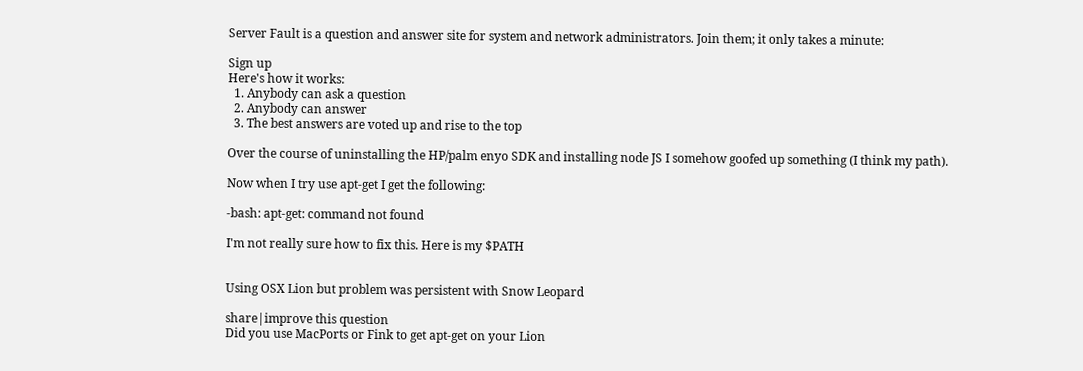Server Fault is a question and answer site for system and network administrators. Join them; it only takes a minute:

Sign up
Here's how it works:
  1. Anybody can ask a question
  2. Anybody can answer
  3. The best answers are voted up and rise to the top

Over the course of uninstalling the HP/palm enyo SDK and installing node JS I somehow goofed up something (I think my path).

Now when I try use apt-get I get the following:

-bash: apt-get: command not found

I'm not really sure how to fix this. Here is my $PATH


Using OSX Lion but problem was persistent with Snow Leopard

share|improve this question
Did you use MacPorts or Fink to get apt-get on your Lion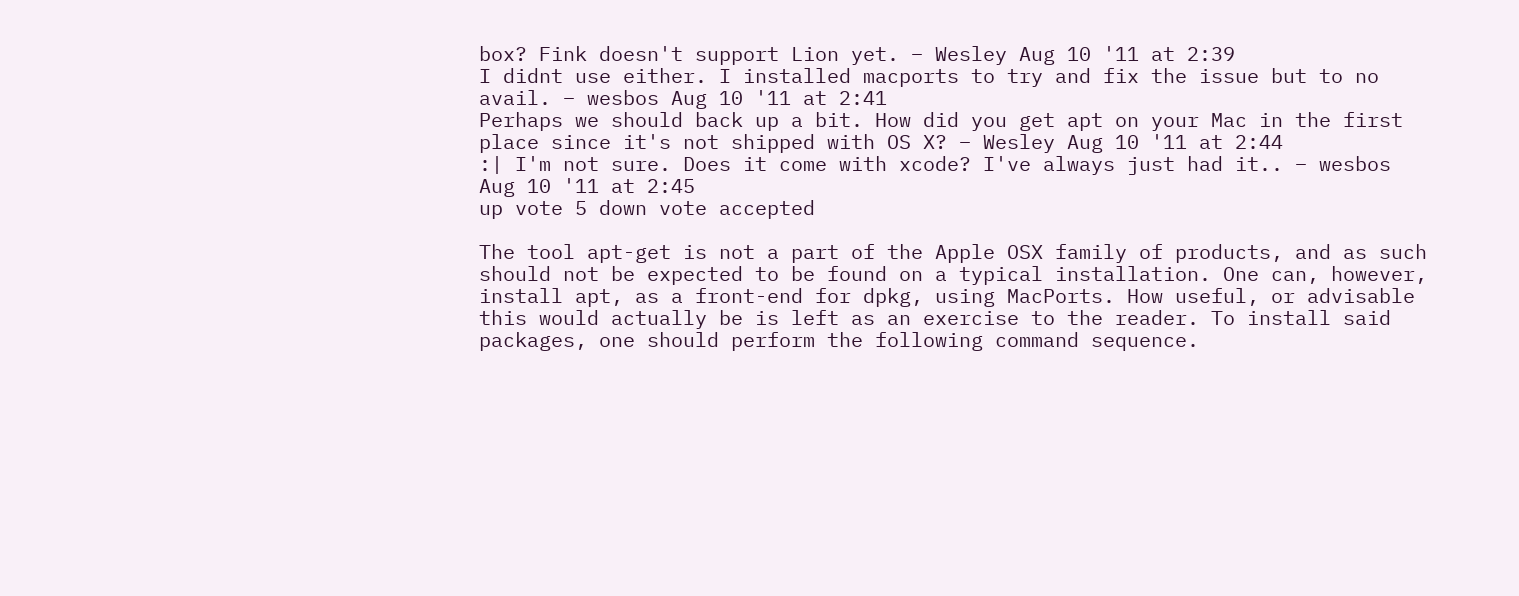box? Fink doesn't support Lion yet. – Wesley Aug 10 '11 at 2:39
I didnt use either. I installed macports to try and fix the issue but to no avail. – wesbos Aug 10 '11 at 2:41
Perhaps we should back up a bit. How did you get apt on your Mac in the first place since it's not shipped with OS X? – Wesley Aug 10 '11 at 2:44
:| I'm not sure. Does it come with xcode? I've always just had it.. – wesbos Aug 10 '11 at 2:45
up vote 5 down vote accepted

The tool apt-get is not a part of the Apple OSX family of products, and as such should not be expected to be found on a typical installation. One can, however, install apt, as a front-end for dpkg, using MacPorts. How useful, or advisable this would actually be is left as an exercise to the reader. To install said packages, one should perform the following command sequence.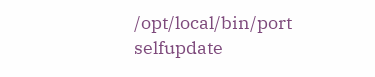/opt/local/bin/port selfupdate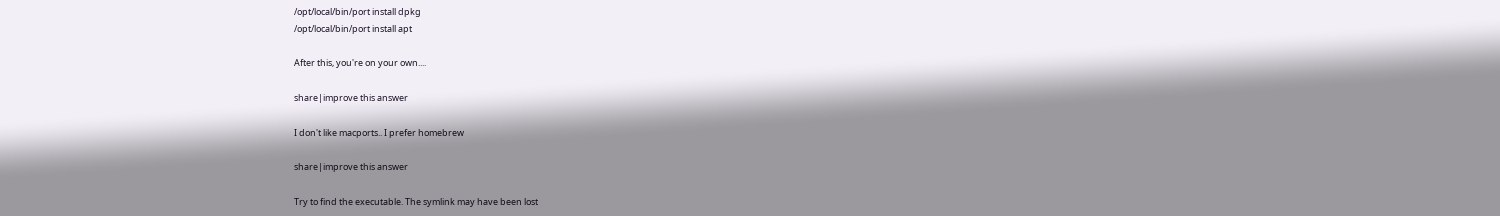/opt/local/bin/port install dpkg
/opt/local/bin/port install apt

After this, you're on your own....

share|improve this answer

I don't like macports.. I prefer homebrew

share|improve this answer

Try to find the executable. The symlink may have been lost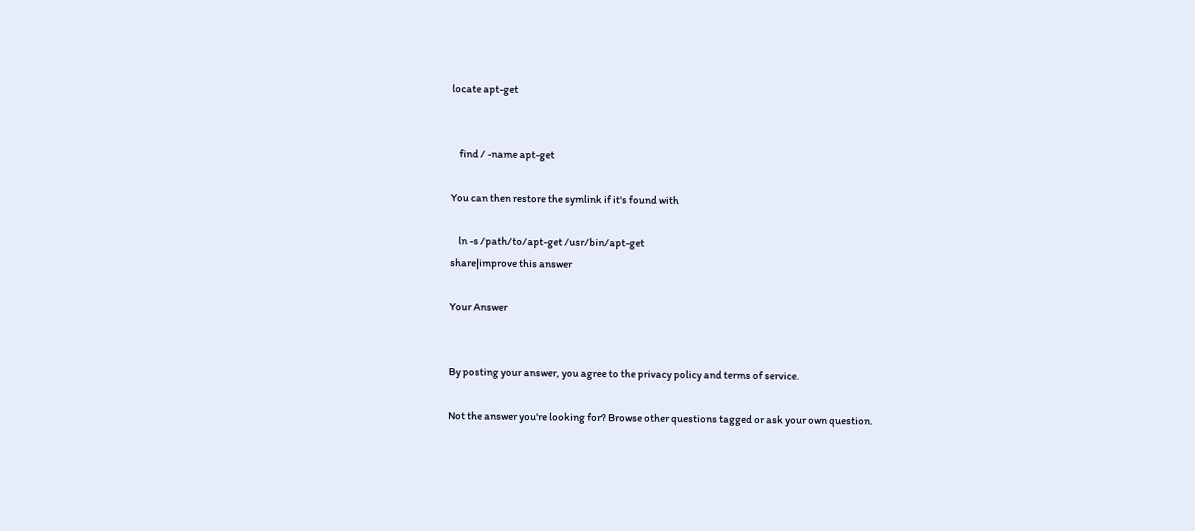locate apt-get


    find / -name apt-get

You can then restore the symlink if it's found with

    ln -s /path/to/apt-get /usr/bin/apt-get
share|improve this answer

Your Answer


By posting your answer, you agree to the privacy policy and terms of service.

Not the answer you're looking for? Browse other questions tagged or ask your own question.